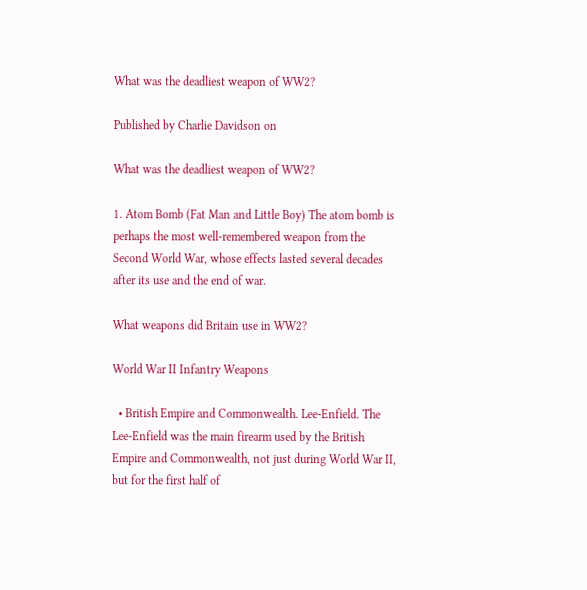What was the deadliest weapon of WW2?

Published by Charlie Davidson on

What was the deadliest weapon of WW2?

1. Atom Bomb (Fat Man and Little Boy) The atom bomb is perhaps the most well-remembered weapon from the Second World War, whose effects lasted several decades after its use and the end of war.

What weapons did Britain use in WW2?

World War II Infantry Weapons

  • British Empire and Commonwealth. Lee-Enfield. The Lee-Enfield was the main firearm used by the British Empire and Commonwealth, not just during World War II, but for the first half of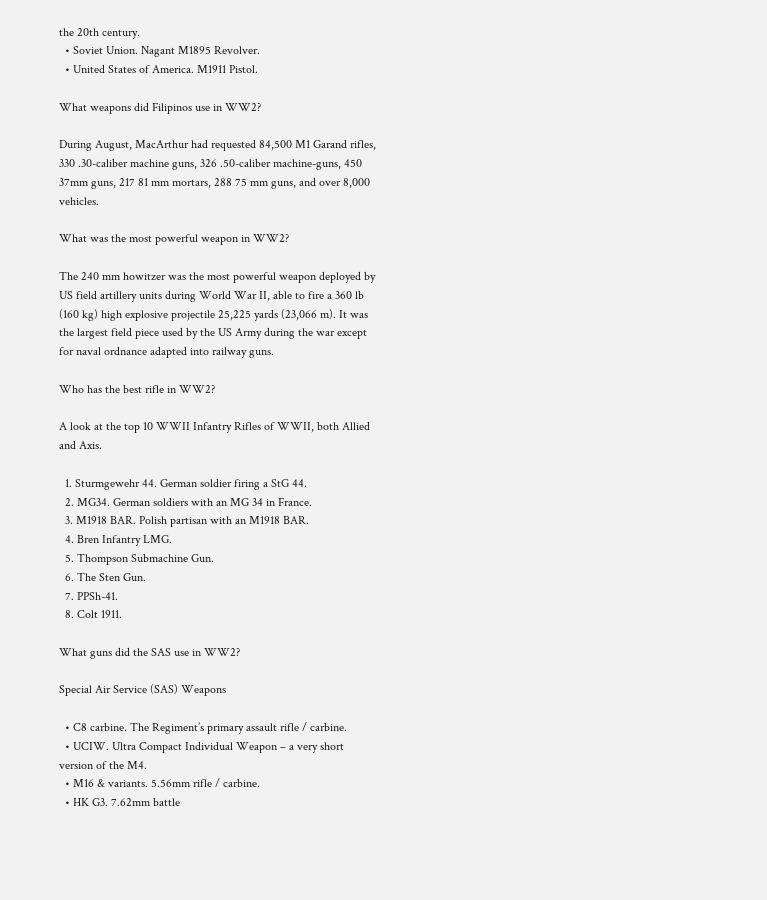the 20th century.
  • Soviet Union. Nagant M1895 Revolver.
  • United States of America. M1911 Pistol.

What weapons did Filipinos use in WW2?

During August, MacArthur had requested 84,500 M1 Garand rifles, 330 .30-caliber machine guns, 326 .50-caliber machine-guns, 450 37mm guns, 217 81 mm mortars, 288 75 mm guns, and over 8,000 vehicles.

What was the most powerful weapon in WW2?

The 240 mm howitzer was the most powerful weapon deployed by US field artillery units during World War II, able to fire a 360 lb (160 kg) high explosive projectile 25,225 yards (23,066 m). It was the largest field piece used by the US Army during the war except for naval ordnance adapted into railway guns.

Who has the best rifle in WW2?

A look at the top 10 WWII Infantry Rifles of WWII, both Allied and Axis.

  1. Sturmgewehr 44. German soldier firing a StG 44.
  2. MG34. German soldiers with an MG 34 in France.
  3. M1918 BAR. Polish partisan with an M1918 BAR.
  4. Bren Infantry LMG.
  5. Thompson Submachine Gun.
  6. The Sten Gun.
  7. PPSh-41.
  8. Colt 1911.

What guns did the SAS use in WW2?

Special Air Service (SAS) Weapons

  • C8 carbine. The Regiment’s primary assault rifle / carbine.
  • UCIW. Ultra Compact Individual Weapon – a very short version of the M4.
  • M16 & variants. 5.56mm rifle / carbine.
  • HK G3. 7.62mm battle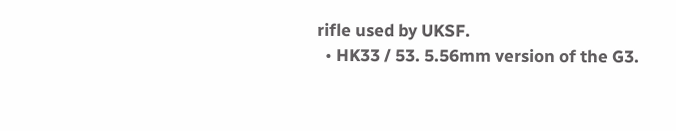rifle used by UKSF.
  • HK33 / 53. 5.56mm version of the G3.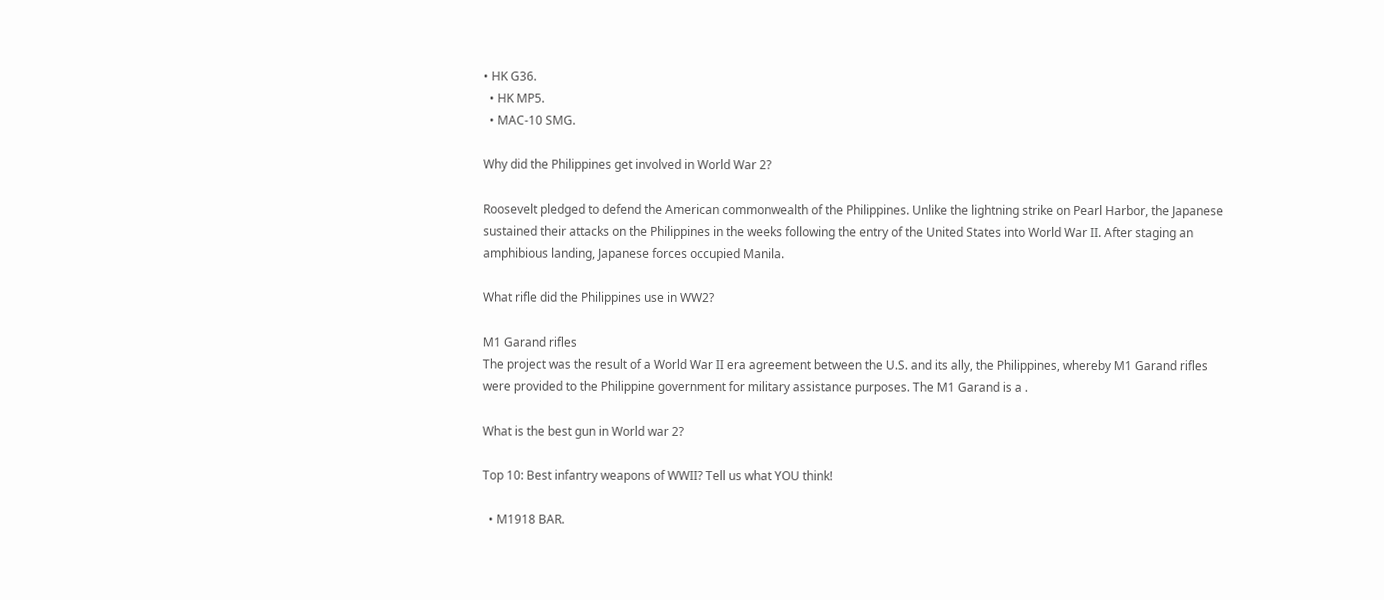• HK G36.
  • HK MP5.
  • MAC-10 SMG.

Why did the Philippines get involved in World War 2?

Roosevelt pledged to defend the American commonwealth of the Philippines. Unlike the lightning strike on Pearl Harbor, the Japanese sustained their attacks on the Philippines in the weeks following the entry of the United States into World War II. After staging an amphibious landing, Japanese forces occupied Manila.

What rifle did the Philippines use in WW2?

M1 Garand rifles
The project was the result of a World War II era agreement between the U.S. and its ally, the Philippines, whereby M1 Garand rifles were provided to the Philippine government for military assistance purposes. The M1 Garand is a .

What is the best gun in World war 2?

Top 10: Best infantry weapons of WWII? Tell us what YOU think!

  • M1918 BAR.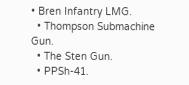• Bren Infantry LMG.
  • Thompson Submachine Gun.
  • The Sten Gun.
  • PPSh-41.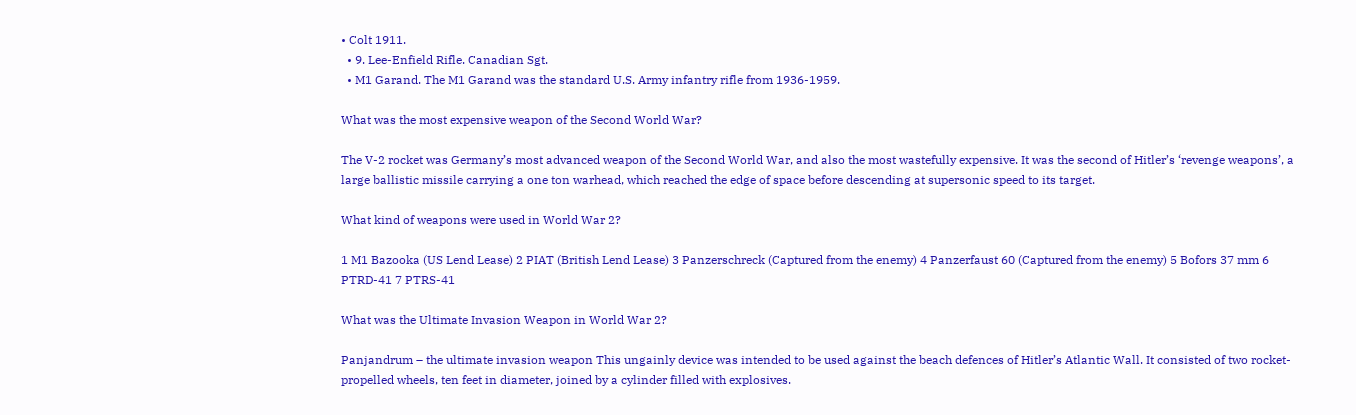• Colt 1911.
  • 9. Lee-Enfield Rifle. Canadian Sgt.
  • M1 Garand. The M1 Garand was the standard U.S. Army infantry rifle from 1936-1959.

What was the most expensive weapon of the Second World War?

The V-2 rocket was Germany’s most advanced weapon of the Second World War, and also the most wastefully expensive. It was the second of Hitler’s ‘revenge weapons’, a large ballistic missile carrying a one ton warhead, which reached the edge of space before descending at supersonic speed to its target.

What kind of weapons were used in World War 2?

1 M1 Bazooka (US Lend Lease) 2 PIAT (British Lend Lease) 3 Panzerschreck (Captured from the enemy) 4 Panzerfaust 60 (Captured from the enemy) 5 Bofors 37 mm 6 PTRD-41 7 PTRS-41

What was the Ultimate Invasion Weapon in World War 2?

Panjandrum – the ultimate invasion weapon This ungainly device was intended to be used against the beach defences of Hitler’s Atlantic Wall. It consisted of two rocket-propelled wheels, ten feet in diameter, joined by a cylinder filled with explosives.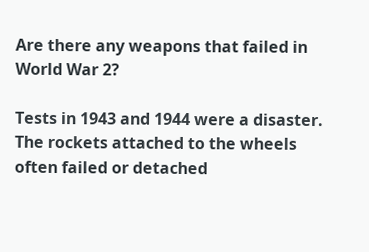Are there any weapons that failed in World War 2?

Tests in 1943 and 1944 were a disaster. The rockets attached to the wheels often failed or detached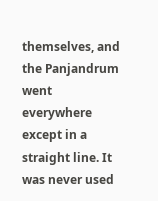themselves, and the Panjandrum went everywhere except in a straight line. It was never used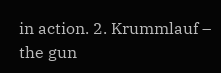in action. 2. Krummlauf – the gun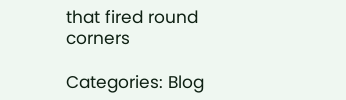that fired round corners

Categories: Blog